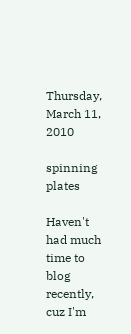Thursday, March 11, 2010

spinning plates

Haven't had much time to blog recently, cuz I'm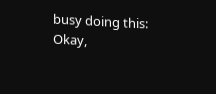busy doing this:
Okay,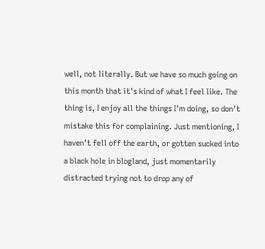well, not literally. But we have so much going on this month that it's kind of what I feel like. The thing is, I enjoy all the things I'm doing, so don't mistake this for complaining. Just mentioning, I haven't fell off the earth, or gotten sucked into a black hole in blogland, just momentarily distracted trying not to drop any of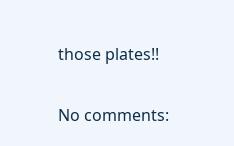those plates!!

No comments: